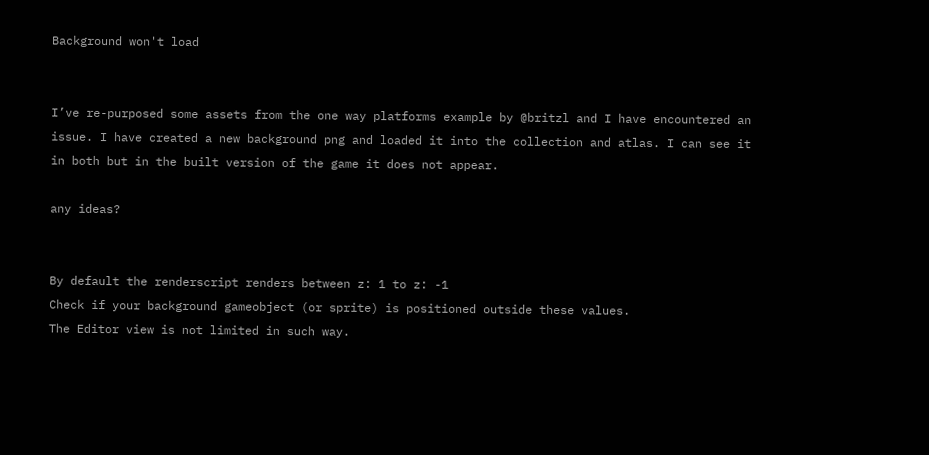Background won't load


I’ve re-purposed some assets from the one way platforms example by @britzl and I have encountered an issue. I have created a new background png and loaded it into the collection and atlas. I can see it in both but in the built version of the game it does not appear.

any ideas?


By default the renderscript renders between z: 1 to z: -1
Check if your background gameobject (or sprite) is positioned outside these values.
The Editor view is not limited in such way.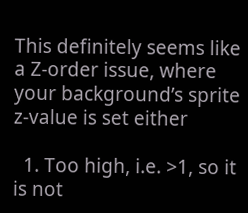This definitely seems like a Z-order issue, where your background’s sprite z-value is set either

  1. Too high, i.e. >1, so it is not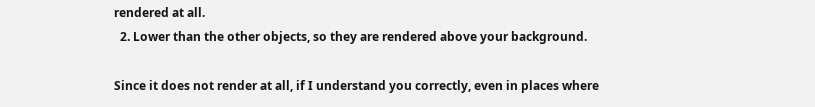rendered at all.
  2. Lower than the other objects, so they are rendered above your background.

Since it does not render at all, if I understand you correctly, even in places where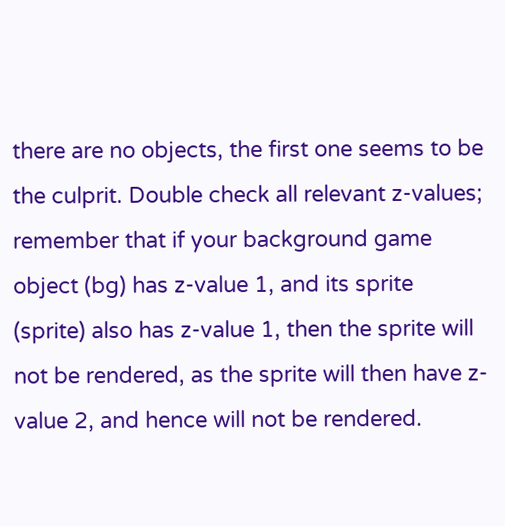there are no objects, the first one seems to be the culprit. Double check all relevant z-values; remember that if your background game object (bg) has z-value 1, and its sprite (sprite) also has z-value 1, then the sprite will not be rendered, as the sprite will then have z-value 2, and hence will not be rendered.